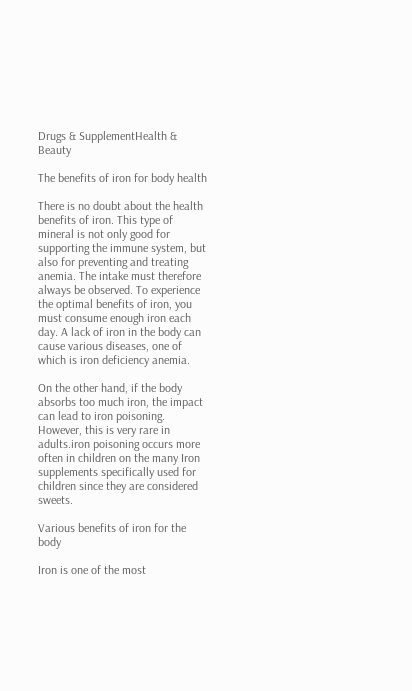Drugs & SupplementHealth & Beauty

The benefits of iron for body health

There is no doubt about the health benefits of iron. This type of mineral is not only good for supporting the immune system, but also for preventing and treating anemia. The intake must therefore always be observed. To experience the optimal benefits of iron, you must consume enough iron each day. A lack of iron in the body can cause various diseases, one of which is iron deficiency anemia.

On the other hand, if the body absorbs too much iron, the impact can lead to iron poisoning. However, this is very rare in adults.iron poisoning occurs more often in children on the many Iron supplements specifically used for children since they are considered sweets.

Various benefits of iron for the body

Iron is one of the most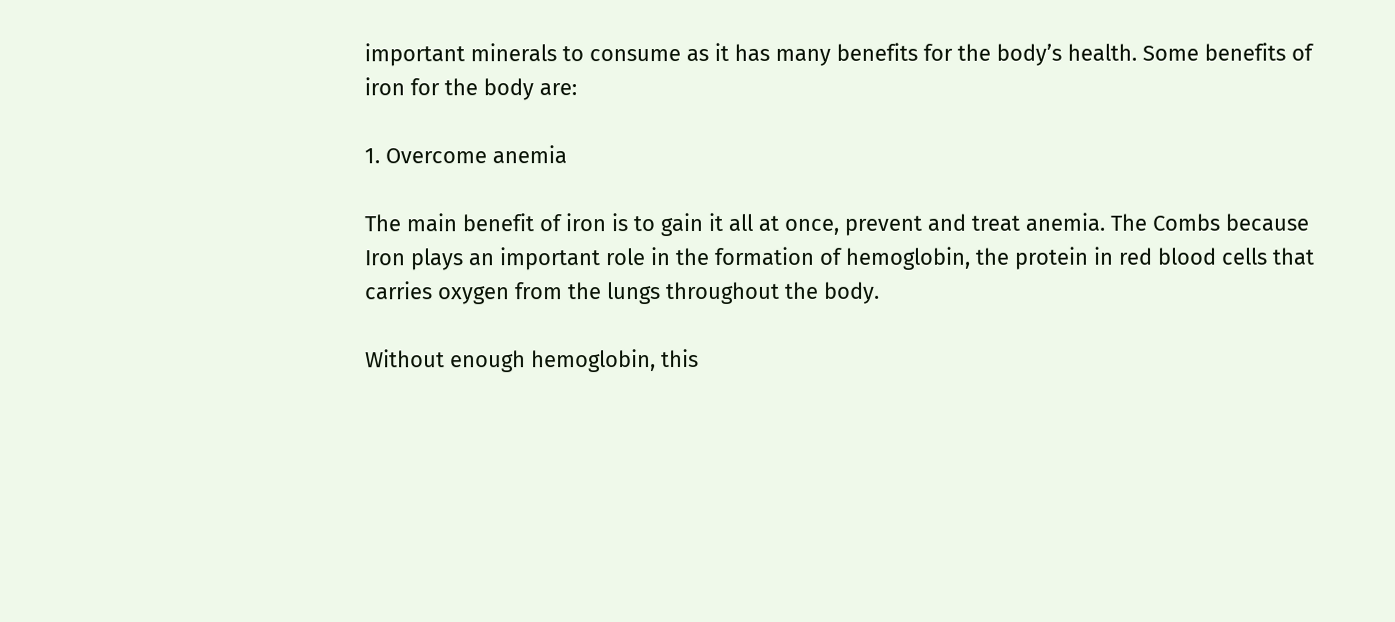important minerals to consume as it has many benefits for the body’s health. Some benefits of iron for the body are:

1. Overcome anemia

The main benefit of iron is to gain it all at once, prevent and treat anemia. The Combs because Iron plays an important role in the formation of hemoglobin, the protein in red blood cells that carries oxygen from the lungs throughout the body.

Without enough hemoglobin, this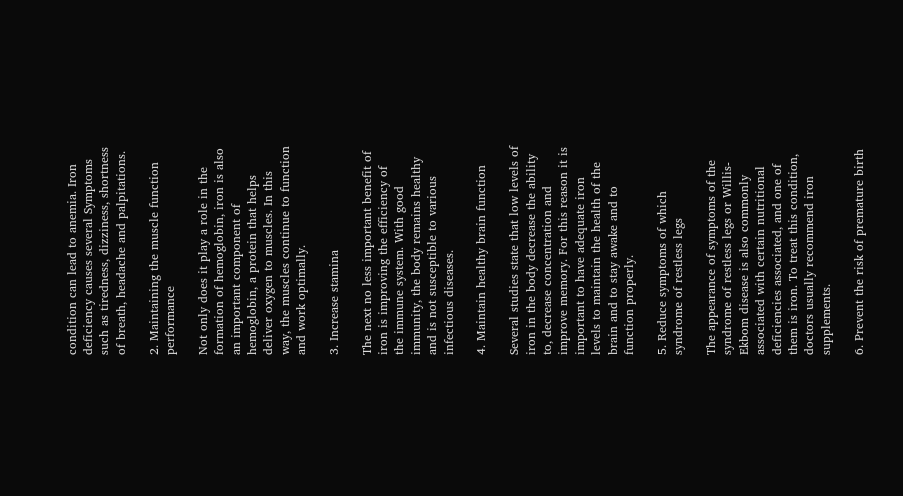condition can lead to anemia. Iron deficiency causes several Symptoms such as tiredness, dizziness, shortness of breath, headache and palpitations.

2. Maintaining the muscle function performance

Not only does it play a role in the formation of hemoglobin, iron is also an important component of hemoglobin, a protein that helps deliver oxygen to muscles. In this way, the muscles continue to function and work optimally.

3. Increase stamina

The next no less important benefit of iron is improving the efficiency of the immune system. With good immunity, the body remains healthy and is not susceptible to various infectious diseases.

4. Maintain healthy brain function

Several studies state that low levels of iron in the body decrease the ability to, decrease concentration and improve memory. For this reason it is important to have adequate iron levels to maintain the health of the brain and to stay awake and to function properly.

5. Reduce symptoms of which syndrome of restless legs

The appearance of symptoms of the syndrome of restless legs or Willis-Ekbom disease is also commonly associated with certain nutritional deficiencies associated, and one of them is iron. To treat this condition, doctors usually recommend iron supplements.

6. Prevent the risk of premature birth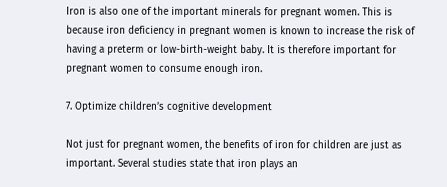Iron is also one of the important minerals for pregnant women. This is because iron deficiency in pregnant women is known to increase the risk of having a preterm or low-birth-weight baby. It is therefore important for pregnant women to consume enough iron.

7. Optimize children’s cognitive development

Not just for pregnant women, the benefits of iron for children are just as important. Several studies state that iron plays an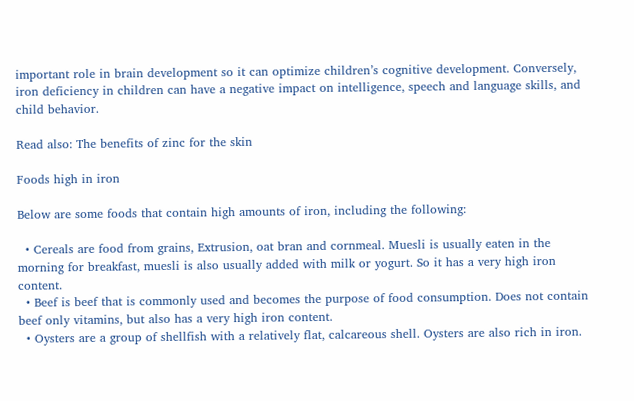important role in brain development so it can optimize children’s cognitive development. Conversely, iron deficiency in children can have a negative impact on intelligence, speech and language skills, and child behavior.

Read also: The benefits of zinc for the skin

Foods high in iron

Below are some foods that contain high amounts of iron, including the following:

  • Cereals are food from grains, Extrusion, oat bran and cornmeal. Muesli is usually eaten in the morning for breakfast, muesli is also usually added with milk or yogurt. So it has a very high iron content.
  • Beef is beef that is commonly used and becomes the purpose of food consumption. Does not contain beef only vitamins, but also has a very high iron content.
  • Oysters are a group of shellfish with a relatively flat, calcareous shell. Oysters are also rich in iron.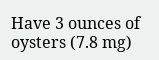Have 3 ounces of oysters (7.8 mg)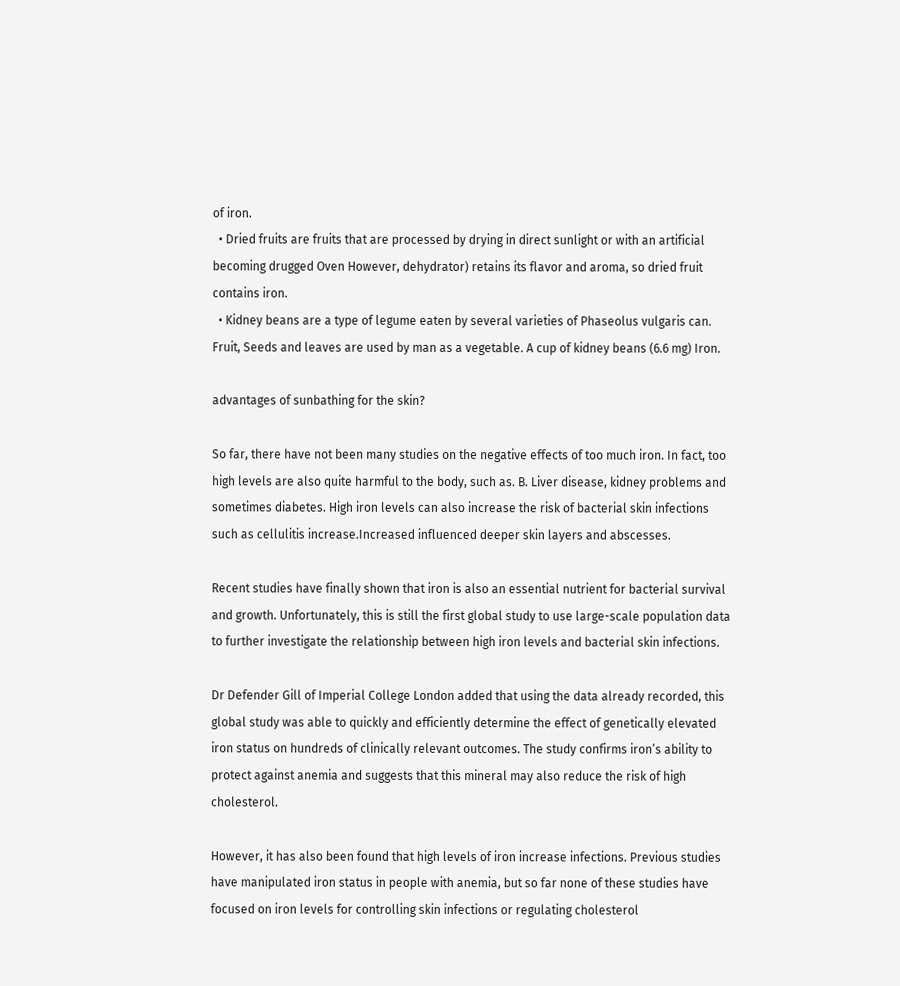of iron.
  • Dried fruits are fruits that are processed by drying in direct sunlight or with an artificial becoming drugged Oven However, dehydrator) retains its flavor and aroma, so dried fruit contains iron.
  • Kidney beans are a type of legume eaten by several varieties of Phaseolus vulgaris can. Fruit, Seeds and leaves are used by man as a vegetable. A cup of kidney beans (6.6 mg) Iron.

advantages of sunbathing for the skin?

So far, there have not been many studies on the negative effects of too much iron. In fact, too high levels are also quite harmful to the body, such as. B. Liver disease, kidney problems and sometimes diabetes. High iron levels can also increase the risk of bacterial skin infections such as cellulitis increase.Increased influenced deeper skin layers and abscesses.

Recent studies have finally shown that iron is also an essential nutrient for bacterial survival and growth. Unfortunately, this is still the first global study to use large-scale population data to further investigate the relationship between high iron levels and bacterial skin infections.

Dr Defender Gill of Imperial College London added that using the data already recorded, this global study was able to quickly and efficiently determine the effect of genetically elevated iron status on hundreds of clinically relevant outcomes. The study confirms iron’s ability to protect against anemia and suggests that this mineral may also reduce the risk of high cholesterol.

However, it has also been found that high levels of iron increase infections. Previous studies have manipulated iron status in people with anemia, but so far none of these studies have focused on iron levels for controlling skin infections or regulating cholesterol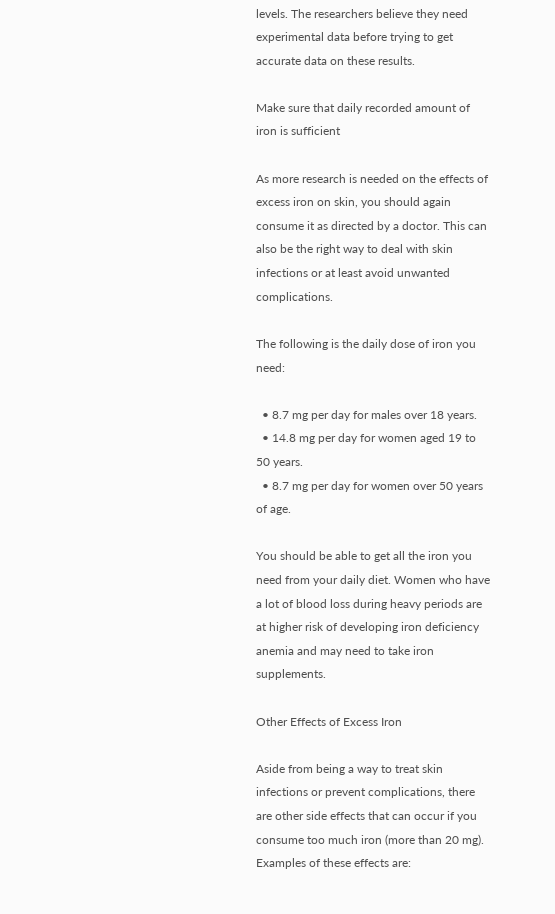levels. The researchers believe they need experimental data before trying to get accurate data on these results.

Make sure that daily recorded amount of iron is sufficient

As more research is needed on the effects of excess iron on skin, you should again consume it as directed by a doctor. This can also be the right way to deal with skin infections or at least avoid unwanted complications.

The following is the daily dose of iron you need:

  • 8.7 mg per day for males over 18 years.
  • 14.8 mg per day for women aged 19 to 50 years.
  • 8.7 mg per day for women over 50 years of age.

You should be able to get all the iron you need from your daily diet. Women who have a lot of blood loss during heavy periods are at higher risk of developing iron deficiency anemia and may need to take iron supplements.

Other Effects of Excess Iron

Aside from being a way to treat skin infections or prevent complications, there are other side effects that can occur if you consume too much iron (more than 20 mg). Examples of these effects are: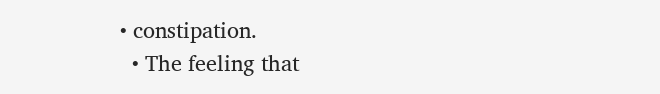• constipation.
  • The feeling that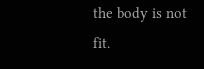the body is not fit.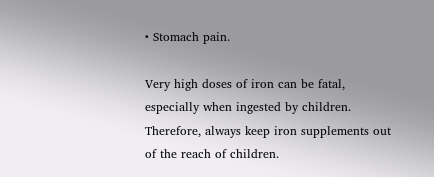• Stomach pain.

Very high doses of iron can be fatal, especially when ingested by children. Therefore, always keep iron supplements out of the reach of children.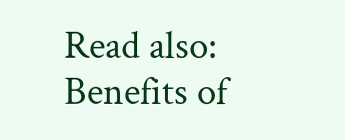Read also: Benefits of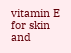vitamin E for skin and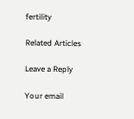fertility

Related Articles

Leave a Reply

Your email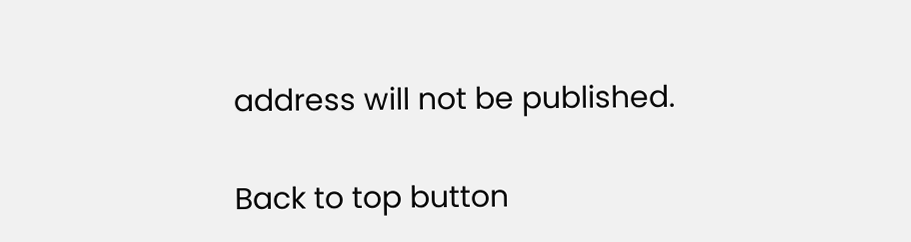address will not be published.

Back to top button